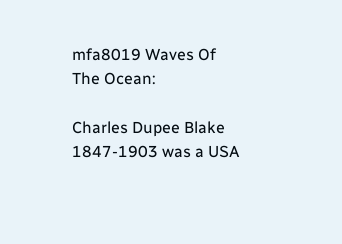mfa8019 Waves Of The Ocean:

Charles Dupee Blake 1847-1903 was a USA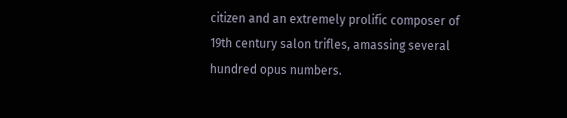citizen and an extremely prolific composer of 19th century salon trifles, amassing several hundred opus numbers.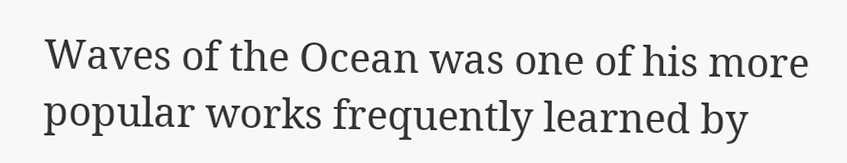Waves of the Ocean was one of his more popular works frequently learned by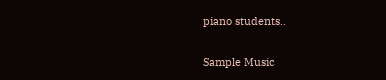piano students..

Sample Music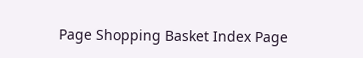Page Shopping Basket Index Page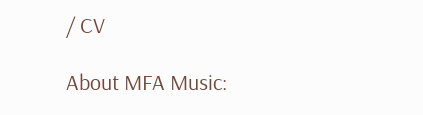/ CV

About MFA Music: